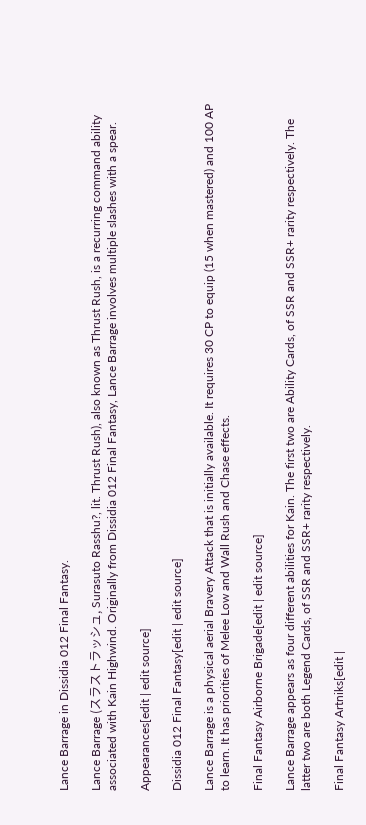Lance Barrage in Dissidia 012 Final Fantasy.

Lance Barrage (スラストラッシュ, Surasuto Rasshu?, lit. Thrust Rush), also known as Thrust Rush, is a recurring command ability associated with Kain Highwind. Originally from Dissidia 012 Final Fantasy, Lance Barrage involves multiple slashes with a spear.

Appearances[edit | edit source]

Dissidia 012 Final Fantasy[edit | edit source]

Lance Barrage is a physical aerial Bravery Attack that is initially available. It requires 30 CP to equip (15 when mastered) and 100 AP to learn. It has priorities of Melee Low and Wall Rush and Chase effects.

Final Fantasy Airborne Brigade[edit | edit source]

Lance Barrage appears as four different abilities for Kain. The first two are Ability Cards, of SSR and SSR+ rarity respectively. The latter two are both Legend Cards, of SSR and SSR+ rarity respectively.

Final Fantasy Artniks[edit |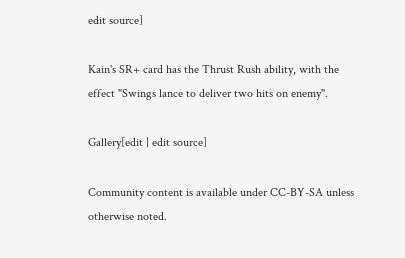edit source]

Kain's SR+ card has the Thrust Rush ability, with the effect "Swings lance to deliver two hits on enemy".

Gallery[edit | edit source]

Community content is available under CC-BY-SA unless otherwise noted.